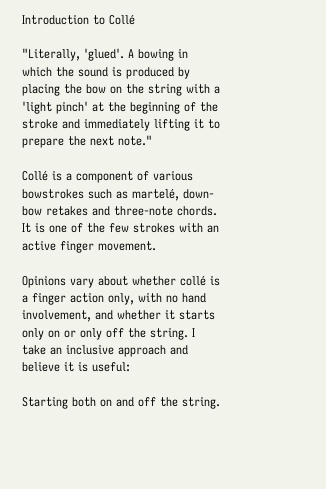Introduction to Collé

"Literally, 'glued'. A bowing in which the sound is produced by placing the bow on the string with a 'light pinch' at the beginning of the stroke and immediately lifting it to prepare the next note."

Collé is a component of various bowstrokes such as martelé, down-bow retakes and three-note chords. It is one of the few strokes with an active finger movement.

Opinions vary about whether collé is a finger action only, with no hand involvement, and whether it starts only on or only off the string. I take an inclusive approach and believe it is useful:

Starting both on and off the string.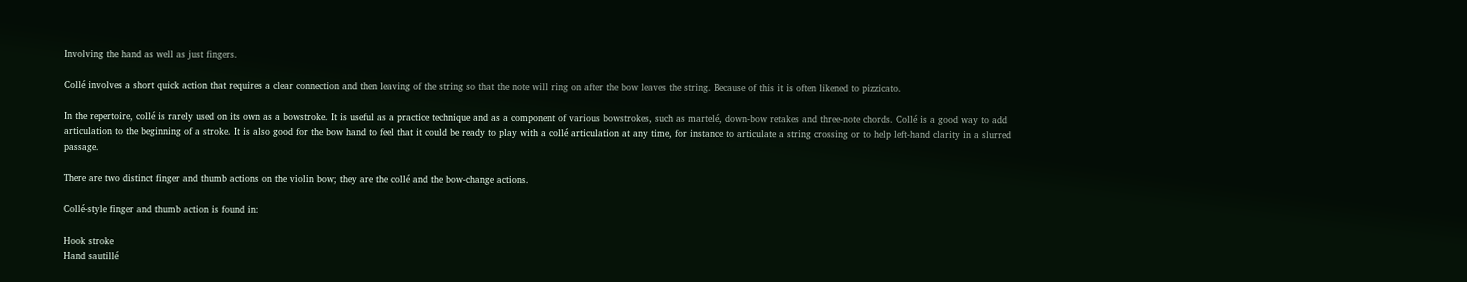Involving the hand as well as just fingers.

Collé involves a short quick action that requires a clear connection and then leaving of the string so that the note will ring on after the bow leaves the string. Because of this it is often likened to pizzicato.

In the repertoire, collé is rarely used on its own as a bowstroke. It is useful as a practice technique and as a component of various bowstrokes, such as martelé, down-bow retakes and three-note chords. Collé is a good way to add articulation to the beginning of a stroke. It is also good for the bow hand to feel that it could be ready to play with a collé articulation at any time, for instance to articulate a string crossing or to help left-hand clarity in a slurred passage.

There are two distinct finger and thumb actions on the violin bow; they are the collé and the bow-change actions.

Collé-style finger and thumb action is found in:

Hook stroke
Hand sautillé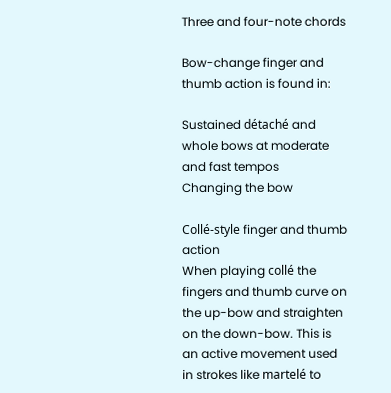Three and four-note chords

Bow-change finger and thumb action is found in:

Sustained détaché and whole bows at moderate and fast tempos
Changing the bow

Collé-style finger and thumb action
When playing collé the fingers and thumb curve on the up-bow and straighten on the down-bow. This is an active movement used in strokes like martelé to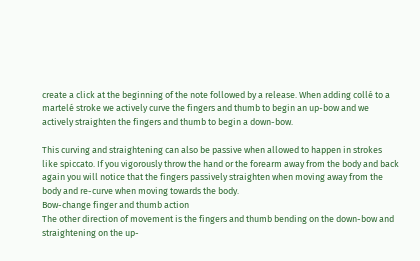create a click at the beginning of the note followed by a release. When adding collé to a martelé stroke we actively curve the fingers and thumb to begin an up-bow and we actively straighten the fingers and thumb to begin a down-bow.

This curving and straightening can also be passive when allowed to happen in strokes like spiccato. If you vigorously throw the hand or the forearm away from the body and back again you will notice that the fingers passively straighten when moving away from the body and re-curve when moving towards the body.
Bow-change finger and thumb action
The other direction of movement is the fingers and thumb bending on the down-bow and straightening on the up-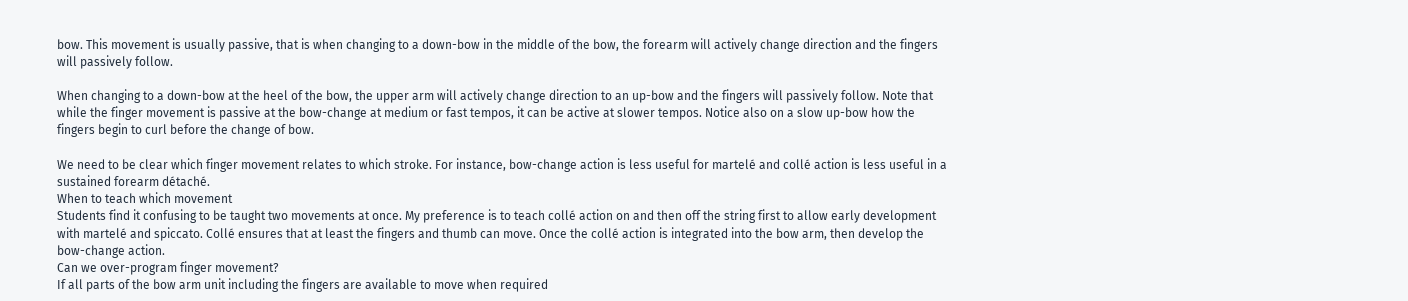bow. This movement is usually passive, that is when changing to a down-bow in the middle of the bow, the forearm will actively change direction and the fingers will passively follow.

When changing to a down-bow at the heel of the bow, the upper arm will actively change direction to an up-bow and the fingers will passively follow. Note that while the finger movement is passive at the bow-change at medium or fast tempos, it can be active at slower tempos. Notice also on a slow up-bow how the fingers begin to curl before the change of bow.

We need to be clear which finger movement relates to which stroke. For instance, bow-change action is less useful for martelé and collé action is less useful in a sustained forearm détaché.
When to teach which movement
Students find it confusing to be taught two movements at once. My preference is to teach collé action on and then off the string first to allow early development with martelé and spiccato. Collé ensures that at least the fingers and thumb can move. Once the collé action is integrated into the bow arm, then develop the bow-change action.
Can we over-program finger movement?
If all parts of the bow arm unit including the fingers are available to move when required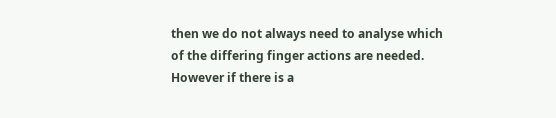then we do not always need to analyse which of the differing finger actions are needed. However if there is a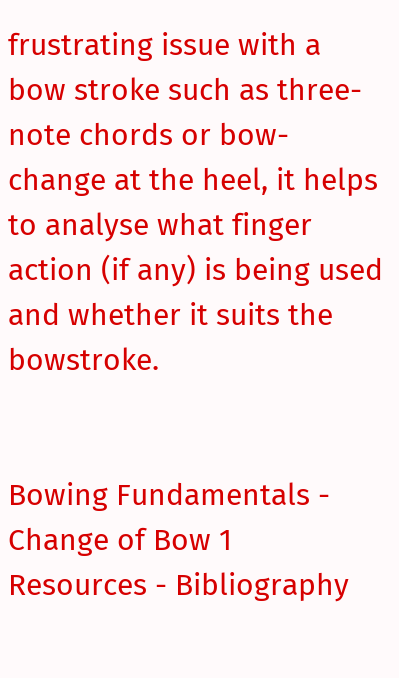frustrating issue with a bow stroke such as three-note chords or bow-change at the heel, it helps to analyse what finger action (if any) is being used and whether it suits the bowstroke.


Bowing Fundamentals - Change of Bow 1
Resources - Bibliography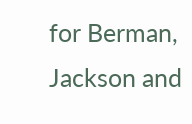for Berman, Jackson and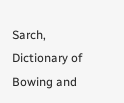Sarch, Dictionary of Bowing and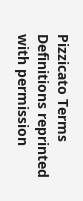Pizzicato Terms
Definitions reprinted with permission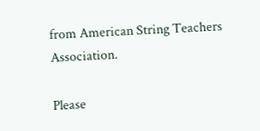from American String Teachers Association.

Please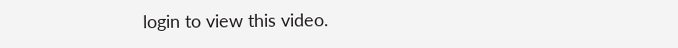login to view this video.